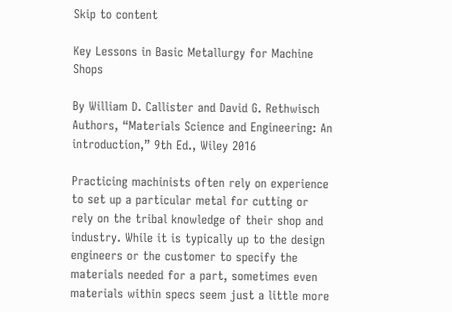Skip to content

Key Lessons in Basic Metallurgy for Machine Shops

By William D. Callister and David G. Rethwisch Authors, “Materials Science and Engineering: An introduction,” 9th Ed., Wiley 2016

Practicing machinists often rely on experience to set up a particular metal for cutting or rely on the tribal knowledge of their shop and industry. While it is typically up to the design engineers or the customer to specify the materials needed for a part, sometimes even materials within specs seem just a little more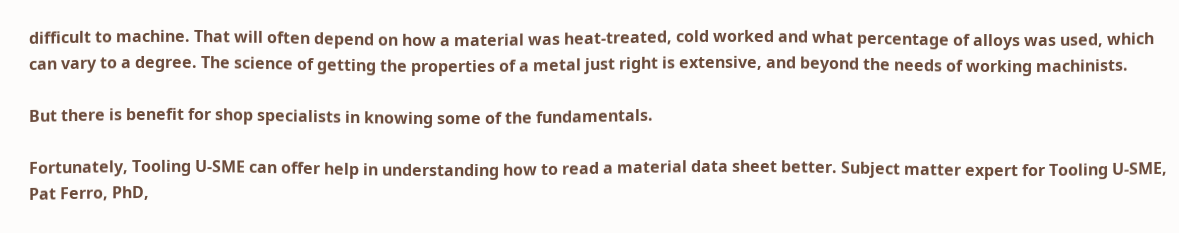difficult to machine. That will often depend on how a material was heat-treated, cold worked and what percentage of alloys was used, which can vary to a degree. The science of getting the properties of a metal just right is extensive, and beyond the needs of working machinists.

But there is benefit for shop specialists in knowing some of the fundamentals.

Fortunately, Tooling U-SME can offer help in understanding how to read a material data sheet better. Subject matter expert for Tooling U-SME, Pat Ferro, PhD,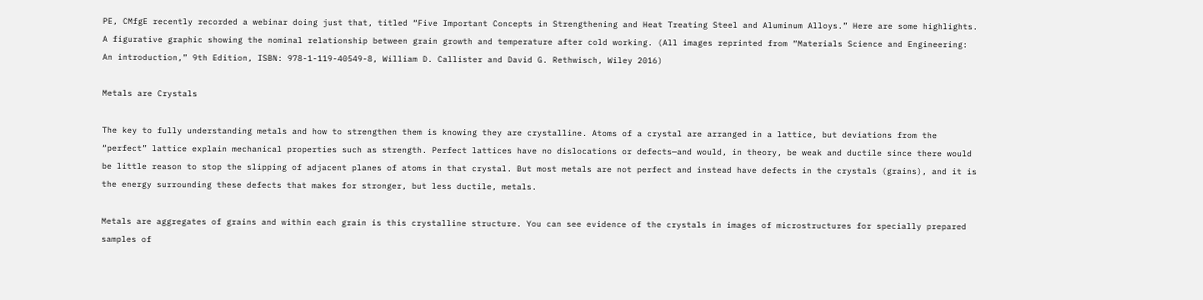PE, CMfgE recently recorded a webinar doing just that, titled “Five Important Concepts in Strengthening and Heat Treating Steel and Aluminum Alloys.” Here are some highlights.
A figurative graphic showing the nominal relationship between grain growth and temperature after cold working. (All images reprinted from “Materials Science and Engineering: An introduction,” 9th Edition, ISBN: 978-1-119-40549-8, William D. Callister and David G. Rethwisch, Wiley 2016)

Metals are Crystals

The key to fully understanding metals and how to strengthen them is knowing they are crystalline. Atoms of a crystal are arranged in a lattice, but deviations from the “perfect” lattice explain mechanical properties such as strength. Perfect lattices have no dislocations or defects—and would, in theory, be weak and ductile since there would be little reason to stop the slipping of adjacent planes of atoms in that crystal. But most metals are not perfect and instead have defects in the crystals (grains), and it is the energy surrounding these defects that makes for stronger, but less ductile, metals.

Metals are aggregates of grains and within each grain is this crystalline structure. You can see evidence of the crystals in images of microstructures for specially prepared samples of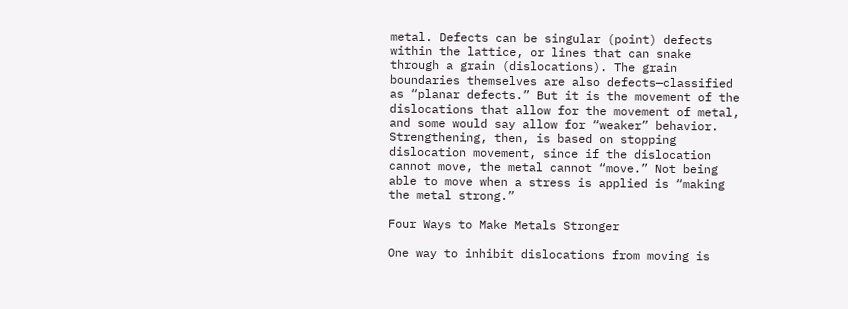metal. Defects can be singular (point) defects within the lattice, or lines that can snake through a grain (dislocations). The grain boundaries themselves are also defects—classified as “planar defects.” But it is the movement of the dislocations that allow for the movement of metal, and some would say allow for “weaker” behavior. Strengthening, then, is based on stopping dislocation movement, since if the dislocation cannot move, the metal cannot “move.” Not being able to move when a stress is applied is “making the metal strong.”

Four Ways to Make Metals Stronger

One way to inhibit dislocations from moving is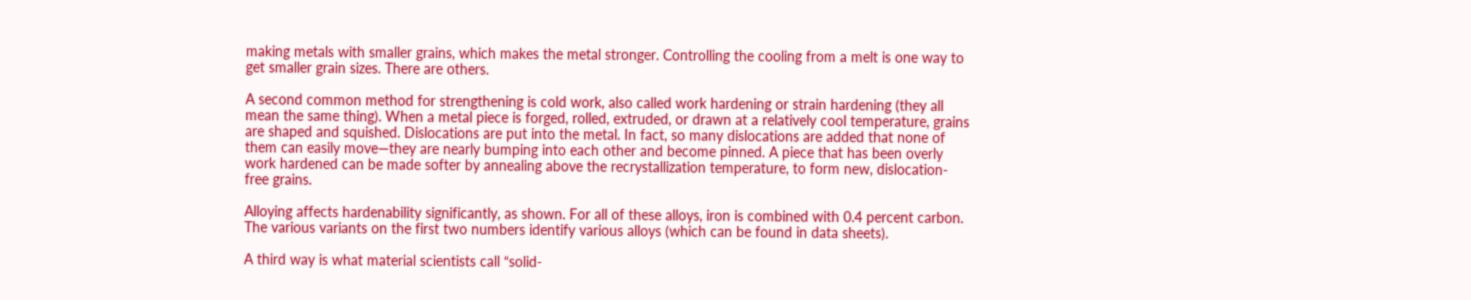making metals with smaller grains, which makes the metal stronger. Controlling the cooling from a melt is one way to get smaller grain sizes. There are others.

A second common method for strengthening is cold work, also called work hardening or strain hardening (they all mean the same thing). When a metal piece is forged, rolled, extruded, or drawn at a relatively cool temperature, grains are shaped and squished. Dislocations are put into the metal. In fact, so many dislocations are added that none of them can easily move—they are nearly bumping into each other and become pinned. A piece that has been overly work hardened can be made softer by annealing above the recrystallization temperature, to form new, dislocation-free grains.

Alloying affects hardenability significantly, as shown. For all of these alloys, iron is combined with 0.4 percent carbon. The various variants on the first two numbers identify various alloys (which can be found in data sheets).

A third way is what material scientists call “solid-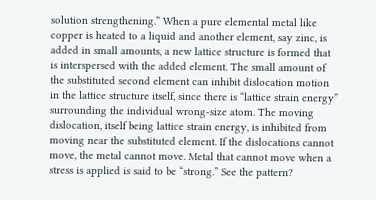solution strengthening.” When a pure elemental metal like copper is heated to a liquid and another element, say zinc, is added in small amounts, a new lattice structure is formed that is interspersed with the added element. The small amount of the substituted second element can inhibit dislocation motion in the lattice structure itself, since there is “lattice strain energy” surrounding the individual wrong-size atom. The moving dislocation, itself being lattice strain energy, is inhibited from moving near the substituted element. If the dislocations cannot move, the metal cannot move. Metal that cannot move when a stress is applied is said to be “strong.” See the pattern?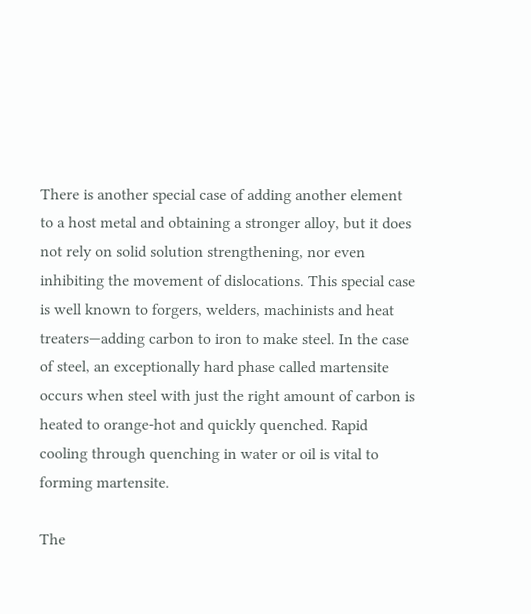There is another special case of adding another element to a host metal and obtaining a stronger alloy, but it does not rely on solid solution strengthening, nor even inhibiting the movement of dislocations. This special case is well known to forgers, welders, machinists and heat treaters—adding carbon to iron to make steel. In the case of steel, an exceptionally hard phase called martensite occurs when steel with just the right amount of carbon is heated to orange-hot and quickly quenched. Rapid cooling through quenching in water or oil is vital to forming martensite.

The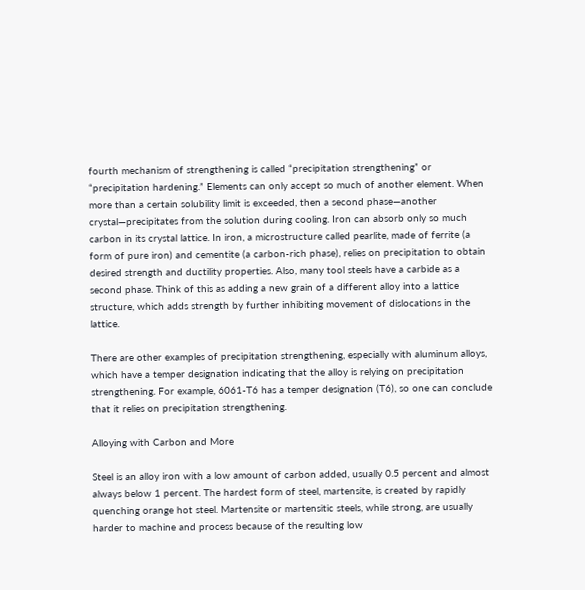fourth mechanism of strengthening is called “precipitation strengthening” or “precipitation hardening.” Elements can only accept so much of another element. When more than a certain solubility limit is exceeded, then a second phase—another crystal—precipitates from the solution during cooling. Iron can absorb only so much carbon in its crystal lattice. In iron, a microstructure called pearlite, made of ferrite (a form of pure iron) and cementite (a carbon-rich phase), relies on precipitation to obtain desired strength and ductility properties. Also, many tool steels have a carbide as a second phase. Think of this as adding a new grain of a different alloy into a lattice structure, which adds strength by further inhibiting movement of dislocations in the lattice.

There are other examples of precipitation strengthening, especially with aluminum alloys, which have a temper designation indicating that the alloy is relying on precipitation strengthening. For example, 6061-T6 has a temper designation (T6), so one can conclude that it relies on precipitation strengthening.

Alloying with Carbon and More

Steel is an alloy iron with a low amount of carbon added, usually 0.5 percent and almost always below 1 percent. The hardest form of steel, martensite, is created by rapidly quenching orange hot steel. Martensite or martensitic steels, while strong, are usually harder to machine and process because of the resulting low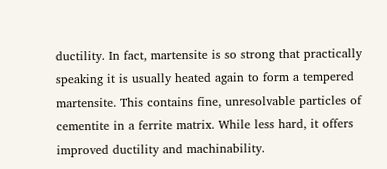ductility. In fact, martensite is so strong that practically speaking it is usually heated again to form a tempered martensite. This contains fine, unresolvable particles of cementite in a ferrite matrix. While less hard, it offers improved ductility and machinability.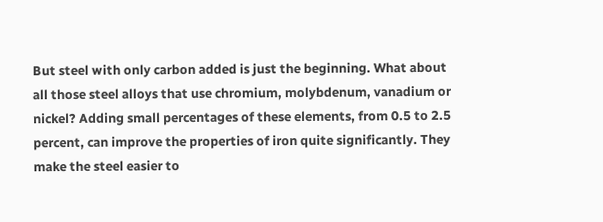But steel with only carbon added is just the beginning. What about all those steel alloys that use chromium, molybdenum, vanadium or nickel? Adding small percentages of these elements, from 0.5 to 2.5 percent, can improve the properties of iron quite significantly. They make the steel easier to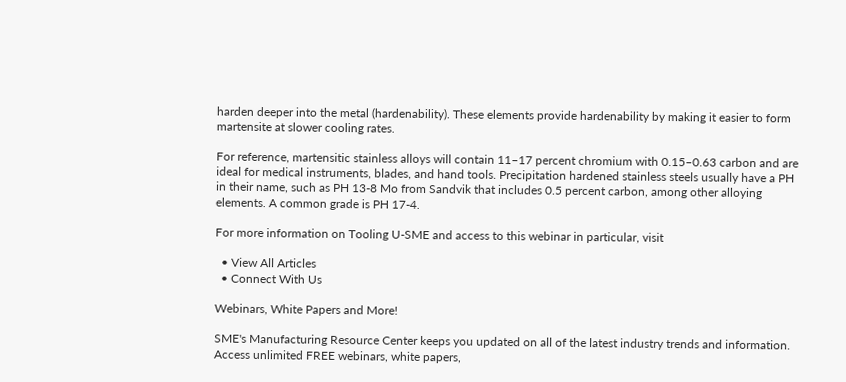harden deeper into the metal (hardenability). These elements provide hardenability by making it easier to form martensite at slower cooling rates.

For reference, martensitic stainless alloys will contain 11–17 percent chromium with 0.15–0.63 carbon and are ideal for medical instruments, blades, and hand tools. Precipitation hardened stainless steels usually have a PH in their name, such as PH 13-8 Mo from Sandvik that includes 0.5 percent carbon, among other alloying elements. A common grade is PH 17-4.

For more information on Tooling U-SME and access to this webinar in particular, visit

  • View All Articles
  • Connect With Us

Webinars, White Papers and More!

SME's Manufacturing Resource Center keeps you updated on all of the latest industry trends and information. Access unlimited FREE webinars, white papers,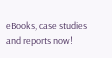eBooks, case studies and reports now!